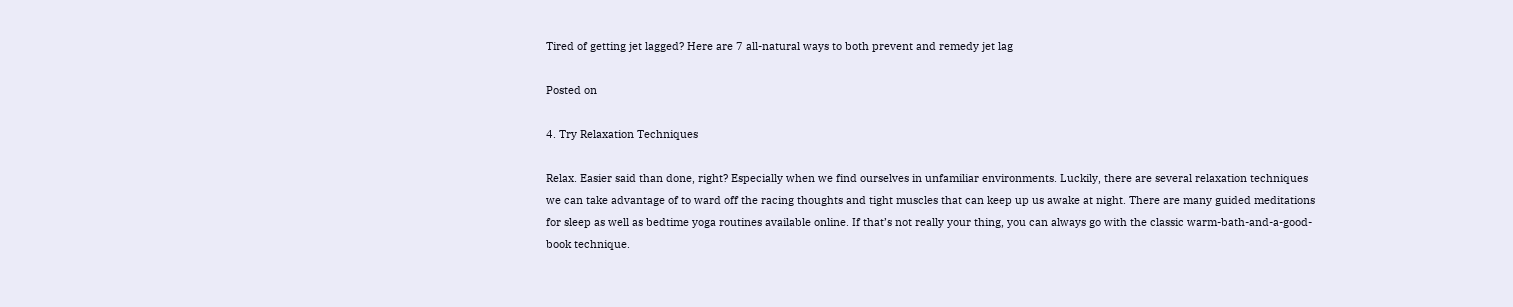Tired of getting jet lagged? Here are 7 all-natural ways to both prevent and remedy jet lag

Posted on

4. Try Relaxation Techniques

Relax. Easier said than done, right? Especially when we find ourselves in unfamiliar environments. Luckily, there are several relaxation techniques we can take advantage of to ward off the racing thoughts and tight muscles that can keep up us awake at night. There are many guided meditations for sleep as well as bedtime yoga routines available online. If that’s not really your thing, you can always go with the classic warm-bath-and-a-good-book technique.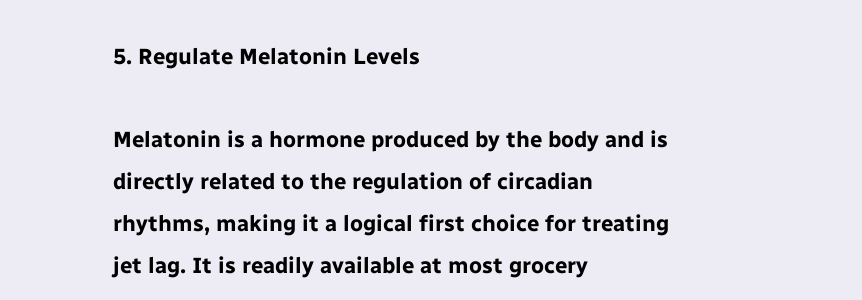5. Regulate Melatonin Levels

Melatonin is a hormone produced by the body and is directly related to the regulation of circadian rhythms, making it a logical first choice for treating jet lag. It is readily available at most grocery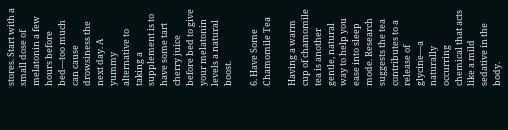stores. Start with a small dose of melatonin a few hours before bed—too much can cause drowsiness the next day. A yummy alternative to taking a supplement is to have some tart cherry juice before bed to give your melatonin levels a natural boost.

6. Have Some Chamomile Tea

Having a warm cup of chamomile tea is another gentle, natural way to help you ease into sleep mode. Research suggests the tea contributes to a release of glycine—a naturally occurring chemical that acts like a mild sedative in the body.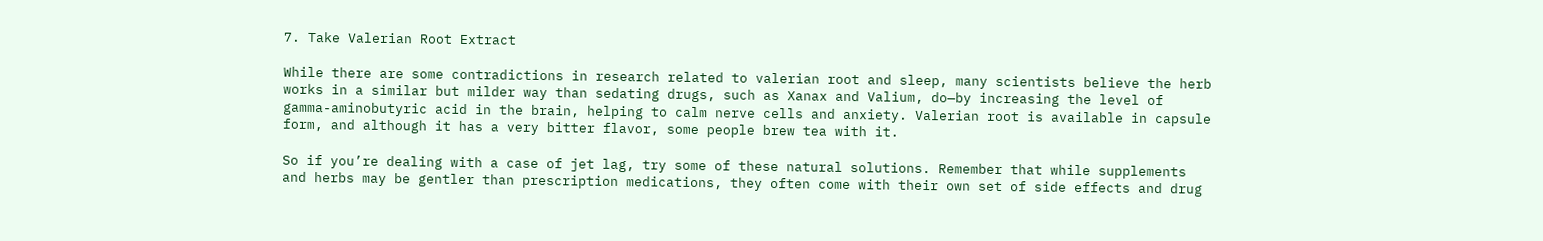7. Take Valerian Root Extract

While there are some contradictions in research related to valerian root and sleep, many scientists believe the herb works in a similar but milder way than sedating drugs, such as Xanax and Valium, do—by increasing the level of gamma-aminobutyric acid in the brain, helping to calm nerve cells and anxiety. Valerian root is available in capsule form, and although it has a very bitter flavor, some people brew tea with it.

So if you’re dealing with a case of jet lag, try some of these natural solutions. Remember that while supplements and herbs may be gentler than prescription medications, they often come with their own set of side effects and drug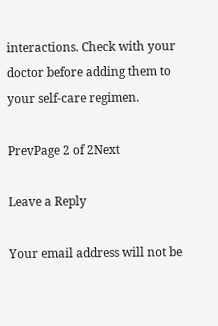interactions. Check with your doctor before adding them to your self-care regimen.

PrevPage 2 of 2Next

Leave a Reply

Your email address will not be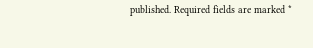published. Required fields are marked *